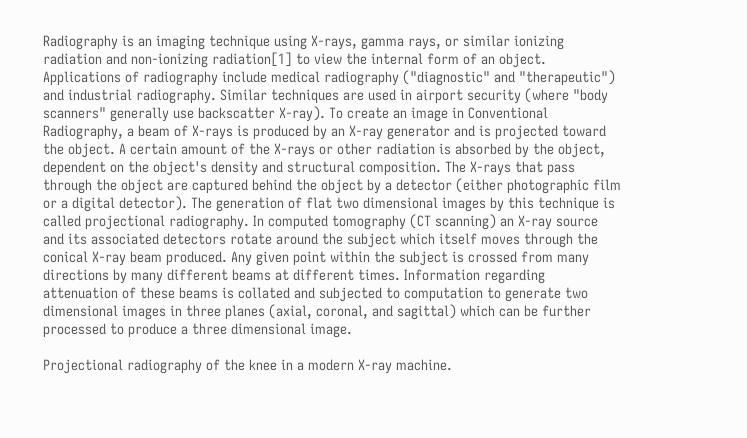Radiography is an imaging technique using X-rays, gamma rays, or similar ionizing radiation and non-ionizing radiation[1] to view the internal form of an object. Applications of radiography include medical radiography ("diagnostic" and "therapeutic") and industrial radiography. Similar techniques are used in airport security (where "body scanners" generally use backscatter X-ray). To create an image in Conventional Radiography, a beam of X-rays is produced by an X-ray generator and is projected toward the object. A certain amount of the X-rays or other radiation is absorbed by the object, dependent on the object's density and structural composition. The X-rays that pass through the object are captured behind the object by a detector (either photographic film or a digital detector). The generation of flat two dimensional images by this technique is called projectional radiography. In computed tomography (CT scanning) an X-ray source and its associated detectors rotate around the subject which itself moves through the conical X-ray beam produced. Any given point within the subject is crossed from many directions by many different beams at different times. Information regarding attenuation of these beams is collated and subjected to computation to generate two dimensional images in three planes (axial, coronal, and sagittal) which can be further processed to produce a three dimensional image.

Projectional radiography of the knee in a modern X-ray machine.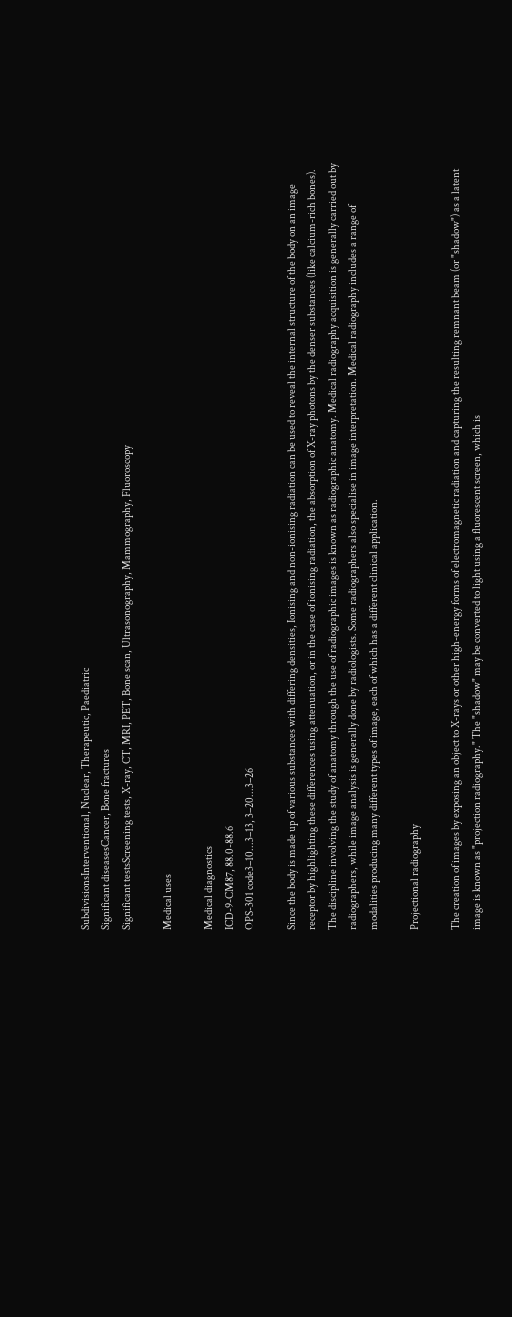SubdivisionsInterventional, Nuclear, Therapeutic, Paediatric
Significant diseasesCancer, Bone fractures
Significant testsScreening tests, X-ray, CT, MRI, PET, Bone scan, Ultrasonography, Mammography, Fluoroscopy

Medical uses

Medical diagnostics
ICD-9-CM87, 88.0-88.6
OPS-301 code3–10...3–13, 3–20...3–26

Since the body is made up of various substances with differing densities, Ionising and non-ionising radiation can be used to reveal the internal structure of the body on an image receptor by highlighting these differences using attenuation, or in the case of ionising radiation, the absorption of X-ray photons by the denser substances (like calcium-rich bones). The discipline involving the study of anatomy through the use of radiographic images is known as radiographic anatomy. Medical radiography acquisition is generally carried out by radiographers, while image analysis is generally done by radiologists. Some radiographers also specialise in image interpretation. Medical radiography includes a range of modalities producing many different types of image, each of which has a different clinical application.

Projectional radiography

The creation of images by exposing an object to X-rays or other high-energy forms of electromagnetic radiation and capturing the resulting remnant beam (or "shadow") as a latent image is known as "projection radiography." The "shadow" may be converted to light using a fluorescent screen, which is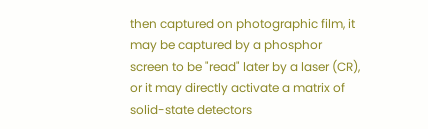then captured on photographic film, it may be captured by a phosphor screen to be "read" later by a laser (CR), or it may directly activate a matrix of solid-state detectors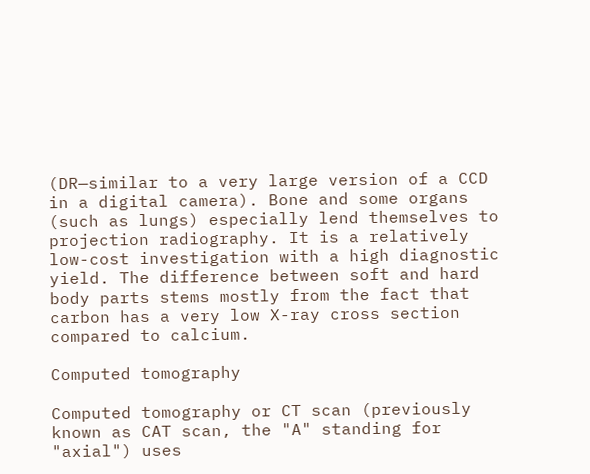(DR—similar to a very large version of a CCD in a digital camera). Bone and some organs (such as lungs) especially lend themselves to projection radiography. It is a relatively low-cost investigation with a high diagnostic yield. The difference between soft and hard body parts stems mostly from the fact that carbon has a very low X-ray cross section compared to calcium.

Computed tomography

Computed tomography or CT scan (previously known as CAT scan, the "A" standing for "axial") uses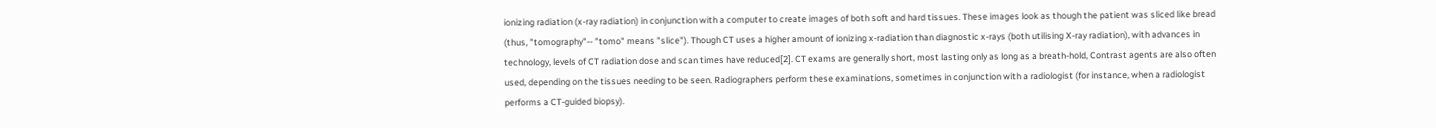ionizing radiation (x-ray radiation) in conjunction with a computer to create images of both soft and hard tissues. These images look as though the patient was sliced like bread (thus, "tomography"-- "tomo" means "slice"). Though CT uses a higher amount of ionizing x-radiation than diagnostic x-rays (both utilising X-ray radiation), with advances in technology, levels of CT radiation dose and scan times have reduced[2]. CT exams are generally short, most lasting only as long as a breath-hold, Contrast agents are also often used, depending on the tissues needing to be seen. Radiographers perform these examinations, sometimes in conjunction with a radiologist (for instance, when a radiologist performs a CT-guided biopsy).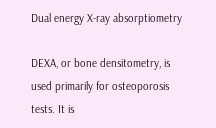Dual energy X-ray absorptiometry

DEXA, or bone densitometry, is used primarily for osteoporosis tests. It is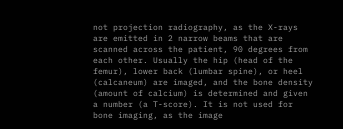not projection radiography, as the X-rays are emitted in 2 narrow beams that are scanned across the patient, 90 degrees from each other. Usually the hip (head of the femur), lower back (lumbar spine), or heel (calcaneum) are imaged, and the bone density (amount of calcium) is determined and given a number (a T-score). It is not used for bone imaging, as the image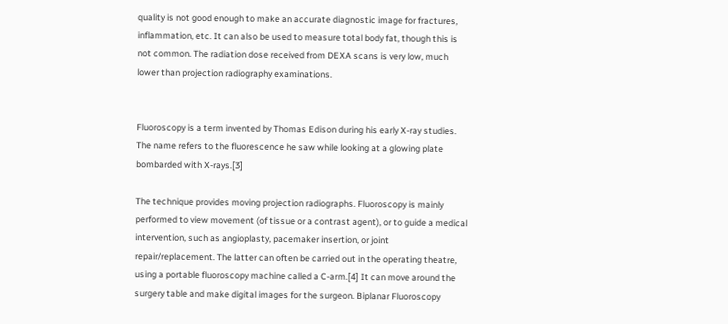quality is not good enough to make an accurate diagnostic image for fractures, inflammation, etc. It can also be used to measure total body fat, though this is not common. The radiation dose received from DEXA scans is very low, much lower than projection radiography examinations.


Fluoroscopy is a term invented by Thomas Edison during his early X-ray studies. The name refers to the fluorescence he saw while looking at a glowing plate bombarded with X-rays.[3]

The technique provides moving projection radiographs. Fluoroscopy is mainly performed to view movement (of tissue or a contrast agent), or to guide a medical intervention, such as angioplasty, pacemaker insertion, or joint repair/replacement. The latter can often be carried out in the operating theatre, using a portable fluoroscopy machine called a C-arm.[4] It can move around the surgery table and make digital images for the surgeon. Biplanar Fluoroscopy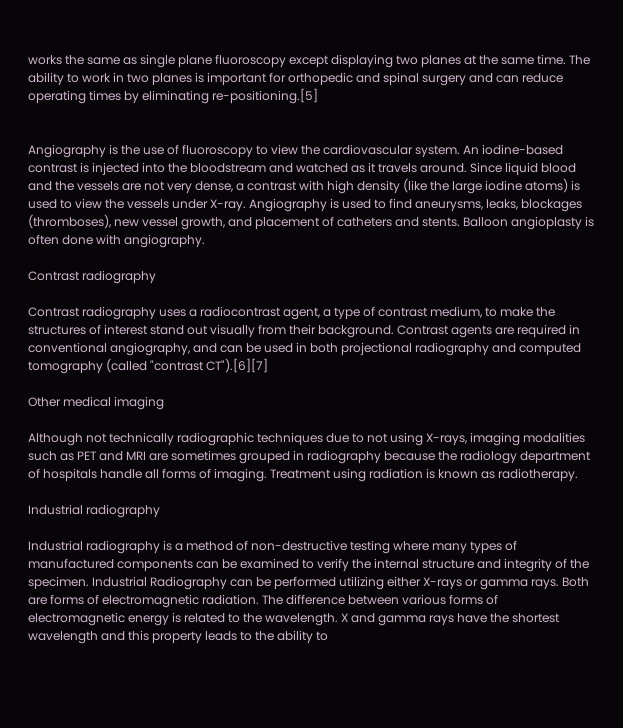works the same as single plane fluoroscopy except displaying two planes at the same time. The ability to work in two planes is important for orthopedic and spinal surgery and can reduce operating times by eliminating re-positioning.[5]


Angiography is the use of fluoroscopy to view the cardiovascular system. An iodine-based contrast is injected into the bloodstream and watched as it travels around. Since liquid blood and the vessels are not very dense, a contrast with high density (like the large iodine atoms) is used to view the vessels under X-ray. Angiography is used to find aneurysms, leaks, blockages (thromboses), new vessel growth, and placement of catheters and stents. Balloon angioplasty is often done with angiography.

Contrast radiography

Contrast radiography uses a radiocontrast agent, a type of contrast medium, to make the structures of interest stand out visually from their background. Contrast agents are required in conventional angiography, and can be used in both projectional radiography and computed tomography (called "contrast CT").[6][7]

Other medical imaging

Although not technically radiographic techniques due to not using X-rays, imaging modalities such as PET and MRI are sometimes grouped in radiography because the radiology department of hospitals handle all forms of imaging. Treatment using radiation is known as radiotherapy.

Industrial radiography

Industrial radiography is a method of non-destructive testing where many types of manufactured components can be examined to verify the internal structure and integrity of the specimen. Industrial Radiography can be performed utilizing either X-rays or gamma rays. Both are forms of electromagnetic radiation. The difference between various forms of electromagnetic energy is related to the wavelength. X and gamma rays have the shortest wavelength and this property leads to the ability to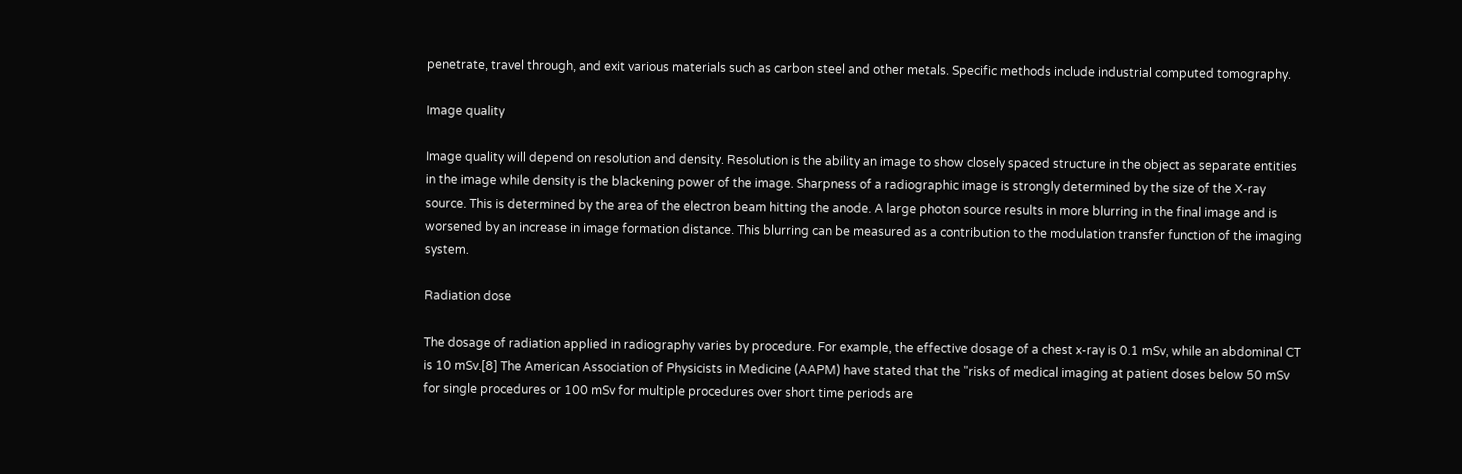penetrate, travel through, and exit various materials such as carbon steel and other metals. Specific methods include industrial computed tomography.

Image quality

Image quality will depend on resolution and density. Resolution is the ability an image to show closely spaced structure in the object as separate entities in the image while density is the blackening power of the image. Sharpness of a radiographic image is strongly determined by the size of the X-ray source. This is determined by the area of the electron beam hitting the anode. A large photon source results in more blurring in the final image and is worsened by an increase in image formation distance. This blurring can be measured as a contribution to the modulation transfer function of the imaging system.

Radiation dose

The dosage of radiation applied in radiography varies by procedure. For example, the effective dosage of a chest x-ray is 0.1 mSv, while an abdominal CT is 10 mSv.[8] The American Association of Physicists in Medicine (AAPM) have stated that the "risks of medical imaging at patient doses below 50 mSv for single procedures or 100 mSv for multiple procedures over short time periods are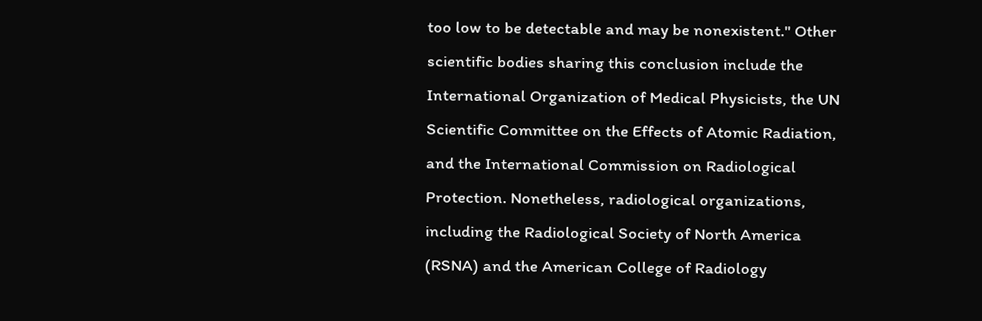too low to be detectable and may be nonexistent." Other scientific bodies sharing this conclusion include the International Organization of Medical Physicists, the UN Scientific Committee on the Effects of Atomic Radiation, and the International Commission on Radiological Protection. Nonetheless, radiological organizations, including the Radiological Society of North America (RSNA) and the American College of Radiology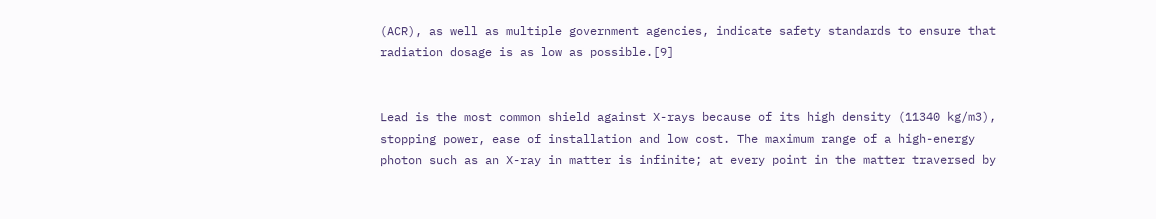(ACR), as well as multiple government agencies, indicate safety standards to ensure that radiation dosage is as low as possible.[9]


Lead is the most common shield against X-rays because of its high density (11340 kg/m3), stopping power, ease of installation and low cost. The maximum range of a high-energy photon such as an X-ray in matter is infinite; at every point in the matter traversed by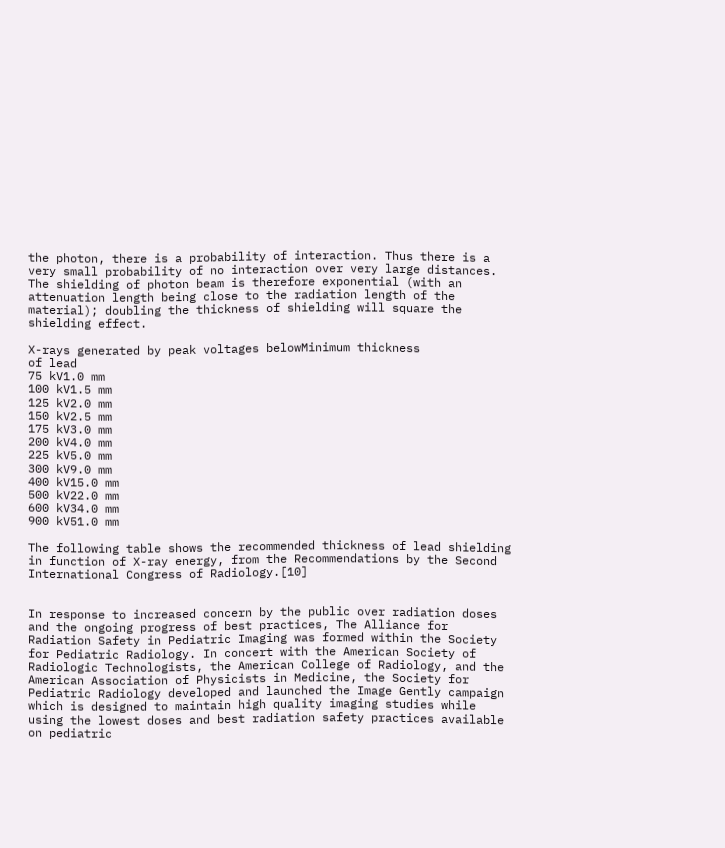the photon, there is a probability of interaction. Thus there is a very small probability of no interaction over very large distances. The shielding of photon beam is therefore exponential (with an attenuation length being close to the radiation length of the material); doubling the thickness of shielding will square the shielding effect.

X-rays generated by peak voltages belowMinimum thickness
of lead
75 kV1.0 mm
100 kV1.5 mm
125 kV2.0 mm
150 kV2.5 mm
175 kV3.0 mm
200 kV4.0 mm
225 kV5.0 mm
300 kV9.0 mm
400 kV15.0 mm
500 kV22.0 mm
600 kV34.0 mm
900 kV51.0 mm

The following table shows the recommended thickness of lead shielding in function of X-ray energy, from the Recommendations by the Second International Congress of Radiology.[10]


In response to increased concern by the public over radiation doses and the ongoing progress of best practices, The Alliance for Radiation Safety in Pediatric Imaging was formed within the Society for Pediatric Radiology. In concert with the American Society of Radiologic Technologists, the American College of Radiology, and the American Association of Physicists in Medicine, the Society for Pediatric Radiology developed and launched the Image Gently campaign which is designed to maintain high quality imaging studies while using the lowest doses and best radiation safety practices available on pediatric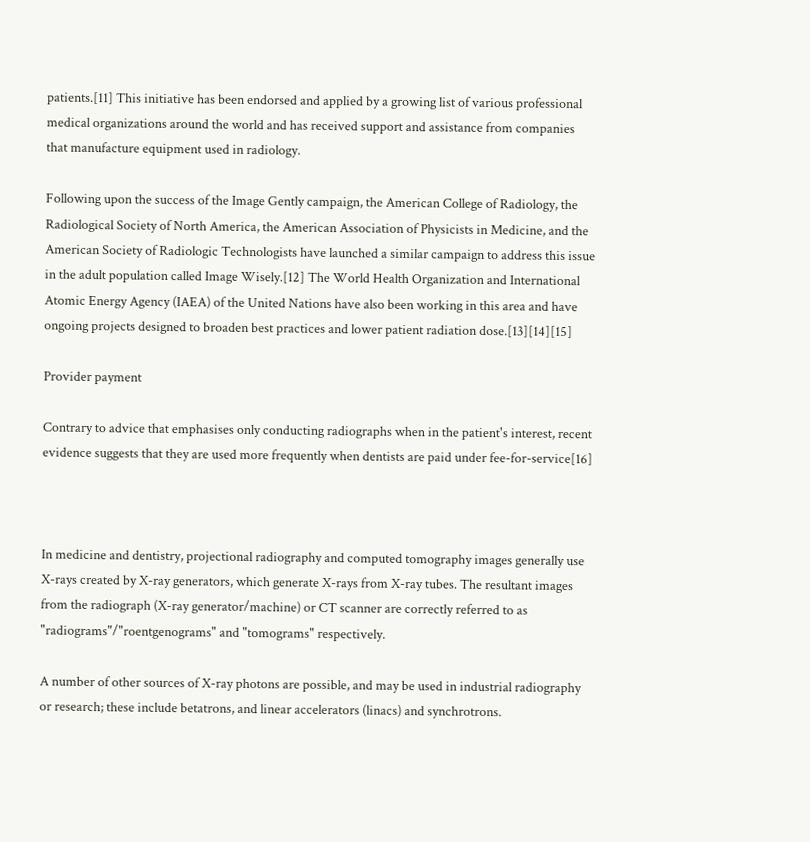patients.[11] This initiative has been endorsed and applied by a growing list of various professional medical organizations around the world and has received support and assistance from companies that manufacture equipment used in radiology.

Following upon the success of the Image Gently campaign, the American College of Radiology, the Radiological Society of North America, the American Association of Physicists in Medicine, and the American Society of Radiologic Technologists have launched a similar campaign to address this issue in the adult population called Image Wisely.[12] The World Health Organization and International Atomic Energy Agency (IAEA) of the United Nations have also been working in this area and have ongoing projects designed to broaden best practices and lower patient radiation dose.[13][14][15]

Provider payment

Contrary to advice that emphasises only conducting radiographs when in the patient's interest, recent evidence suggests that they are used more frequently when dentists are paid under fee-for-service[16]



In medicine and dentistry, projectional radiography and computed tomography images generally use X-rays created by X-ray generators, which generate X-rays from X-ray tubes. The resultant images from the radiograph (X-ray generator/machine) or CT scanner are correctly referred to as "radiograms"/"roentgenograms" and "tomograms" respectively.

A number of other sources of X-ray photons are possible, and may be used in industrial radiography or research; these include betatrons, and linear accelerators (linacs) and synchrotrons.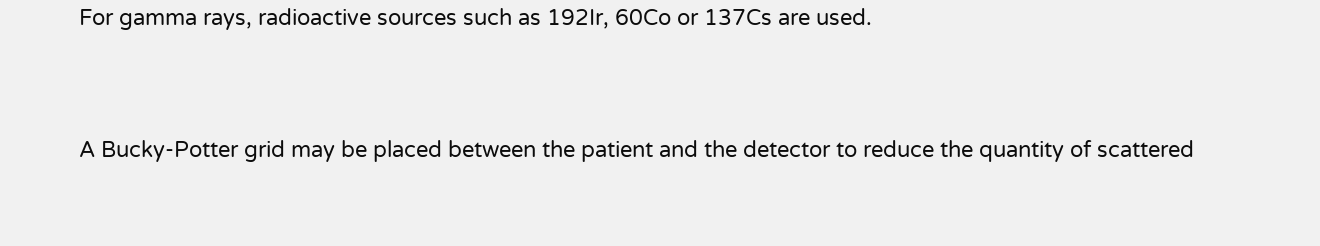For gamma rays, radioactive sources such as 192Ir, 60Co or 137Cs are used.


A Bucky-Potter grid may be placed between the patient and the detector to reduce the quantity of scattered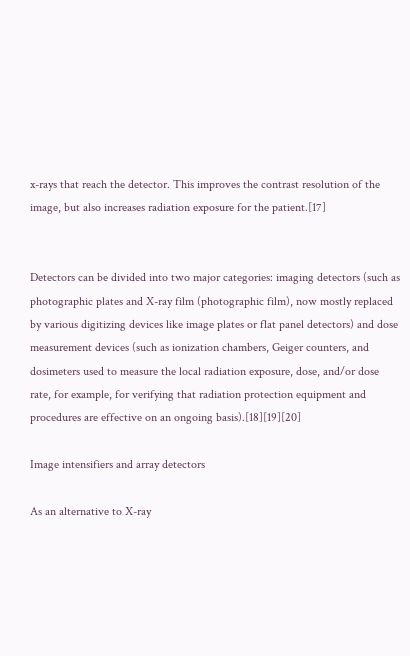x-rays that reach the detector. This improves the contrast resolution of the image, but also increases radiation exposure for the patient.[17]


Detectors can be divided into two major categories: imaging detectors (such as photographic plates and X-ray film (photographic film), now mostly replaced by various digitizing devices like image plates or flat panel detectors) and dose measurement devices (such as ionization chambers, Geiger counters, and dosimeters used to measure the local radiation exposure, dose, and/or dose rate, for example, for verifying that radiation protection equipment and procedures are effective on an ongoing basis).[18][19][20]

Image intensifiers and array detectors

As an alternative to X-ray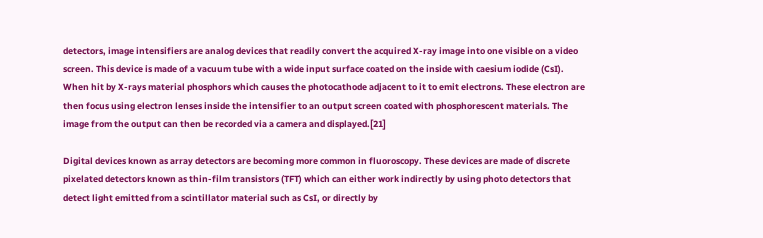detectors, image intensifiers are analog devices that readily convert the acquired X-ray image into one visible on a video screen. This device is made of a vacuum tube with a wide input surface coated on the inside with caesium iodide (CsI). When hit by X-rays material phosphors which causes the photocathode adjacent to it to emit electrons. These electron are then focus using electron lenses inside the intensifier to an output screen coated with phosphorescent materials. The image from the output can then be recorded via a camera and displayed.[21]

Digital devices known as array detectors are becoming more common in fluoroscopy. These devices are made of discrete pixelated detectors known as thin-film transistors (TFT) which can either work indirectly by using photo detectors that detect light emitted from a scintillator material such as CsI, or directly by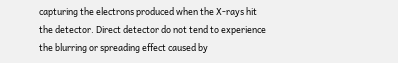capturing the electrons produced when the X-rays hit the detector. Direct detector do not tend to experience the blurring or spreading effect caused by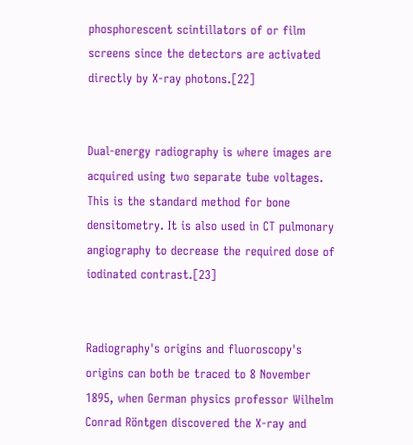phosphorescent scintillators of or film screens since the detectors are activated directly by X-ray photons.[22]


Dual-energy radiography is where images are acquired using two separate tube voltages. This is the standard method for bone densitometry. It is also used in CT pulmonary angiography to decrease the required dose of iodinated contrast.[23]


Radiography's origins and fluoroscopy's origins can both be traced to 8 November 1895, when German physics professor Wilhelm Conrad Röntgen discovered the X-ray and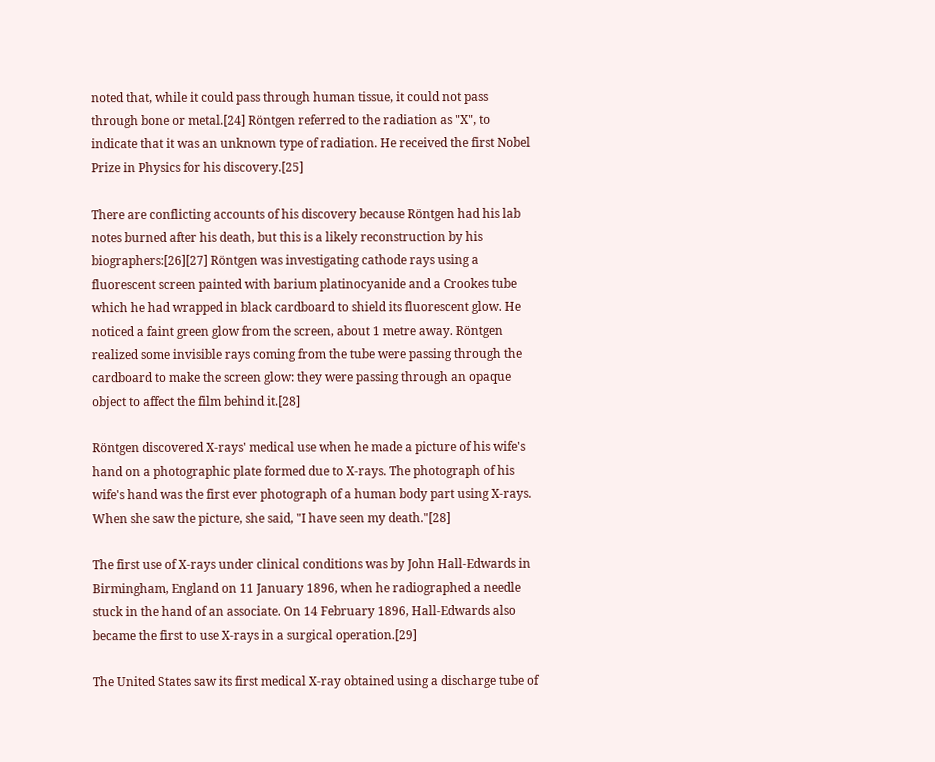noted that, while it could pass through human tissue, it could not pass through bone or metal.[24] Röntgen referred to the radiation as "X", to indicate that it was an unknown type of radiation. He received the first Nobel Prize in Physics for his discovery.[25]

There are conflicting accounts of his discovery because Röntgen had his lab notes burned after his death, but this is a likely reconstruction by his biographers:[26][27] Röntgen was investigating cathode rays using a fluorescent screen painted with barium platinocyanide and a Crookes tube which he had wrapped in black cardboard to shield its fluorescent glow. He noticed a faint green glow from the screen, about 1 metre away. Röntgen realized some invisible rays coming from the tube were passing through the cardboard to make the screen glow: they were passing through an opaque object to affect the film behind it.[28]

Röntgen discovered X-rays' medical use when he made a picture of his wife's hand on a photographic plate formed due to X-rays. The photograph of his wife's hand was the first ever photograph of a human body part using X-rays. When she saw the picture, she said, "I have seen my death."[28]

The first use of X-rays under clinical conditions was by John Hall-Edwards in Birmingham, England on 11 January 1896, when he radiographed a needle stuck in the hand of an associate. On 14 February 1896, Hall-Edwards also became the first to use X-rays in a surgical operation.[29]

The United States saw its first medical X-ray obtained using a discharge tube of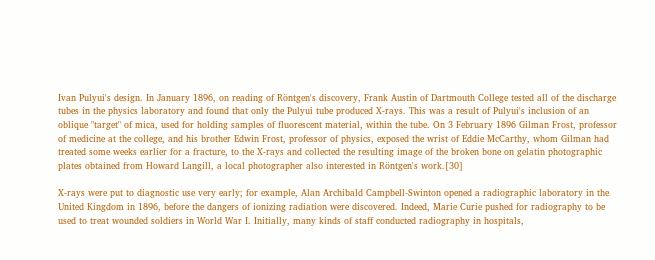Ivan Pulyui's design. In January 1896, on reading of Röntgen's discovery, Frank Austin of Dartmouth College tested all of the discharge tubes in the physics laboratory and found that only the Pulyui tube produced X-rays. This was a result of Pulyui's inclusion of an oblique "target" of mica, used for holding samples of fluorescent material, within the tube. On 3 February 1896 Gilman Frost, professor of medicine at the college, and his brother Edwin Frost, professor of physics, exposed the wrist of Eddie McCarthy, whom Gilman had treated some weeks earlier for a fracture, to the X-rays and collected the resulting image of the broken bone on gelatin photographic plates obtained from Howard Langill, a local photographer also interested in Röntgen's work.[30]

X-rays were put to diagnostic use very early; for example, Alan Archibald Campbell-Swinton opened a radiographic laboratory in the United Kingdom in 1896, before the dangers of ionizing radiation were discovered. Indeed, Marie Curie pushed for radiography to be used to treat wounded soldiers in World War I. Initially, many kinds of staff conducted radiography in hospitals,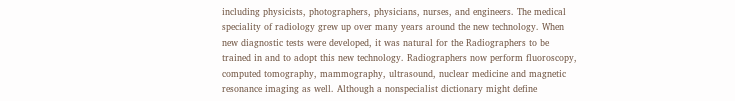including physicists, photographers, physicians, nurses, and engineers. The medical speciality of radiology grew up over many years around the new technology. When new diagnostic tests were developed, it was natural for the Radiographers to be trained in and to adopt this new technology. Radiographers now perform fluoroscopy, computed tomography, mammography, ultrasound, nuclear medicine and magnetic resonance imaging as well. Although a nonspecialist dictionary might define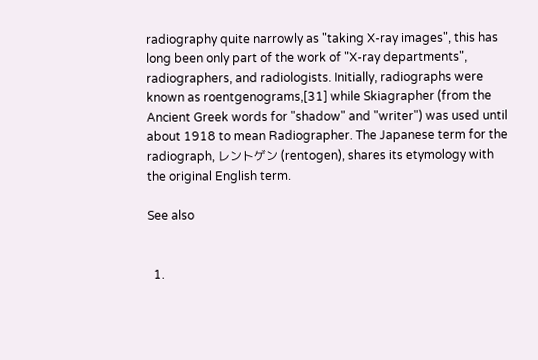radiography quite narrowly as "taking X-ray images", this has long been only part of the work of "X-ray departments", radiographers, and radiologists. Initially, radiographs were known as roentgenograms,[31] while Skiagrapher (from the Ancient Greek words for "shadow" and "writer") was used until about 1918 to mean Radiographer. The Japanese term for the radiograph, レントゲン (rentogen), shares its etymology with the original English term.

See also


  1.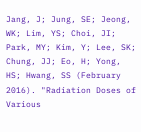Jang, J; Jung, SE; Jeong, WK; Lim, YS; Choi, JI; Park, MY; Kim, Y; Lee, SK; Chung, JJ; Eo, H; Yong, HS; Hwang, SS (February 2016). "Radiation Doses of Various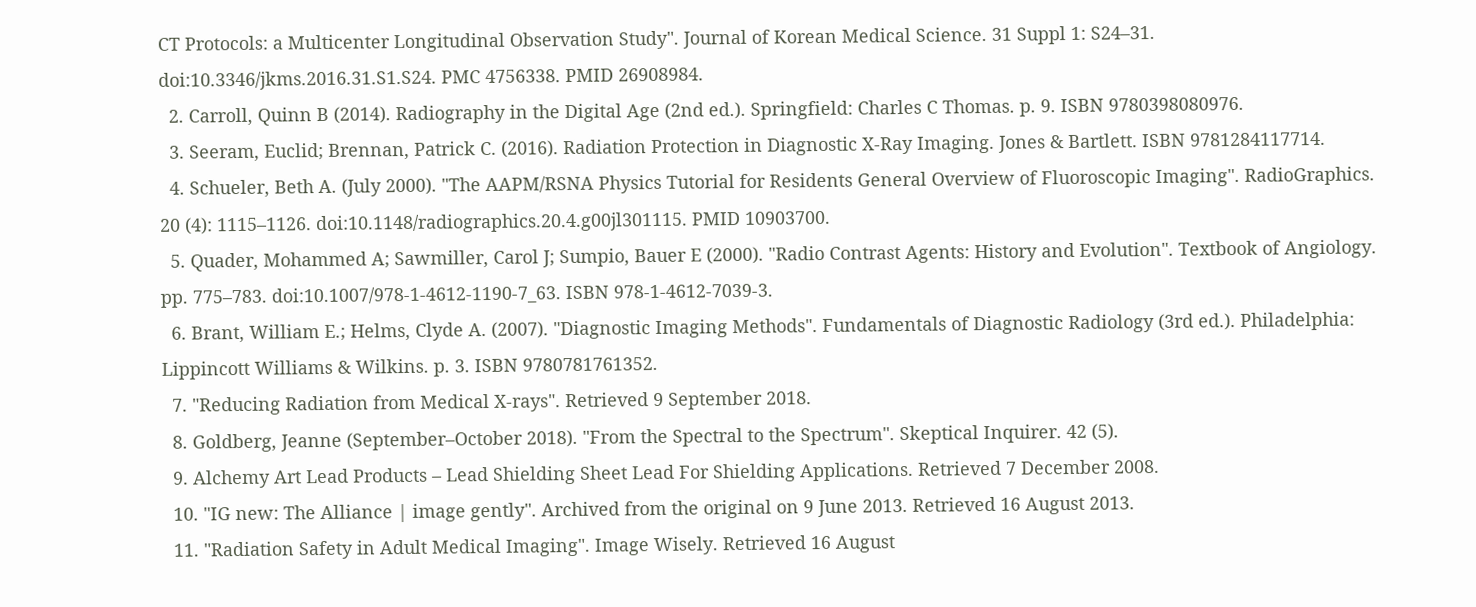CT Protocols: a Multicenter Longitudinal Observation Study". Journal of Korean Medical Science. 31 Suppl 1: S24–31. doi:10.3346/jkms.2016.31.S1.S24. PMC 4756338. PMID 26908984.
  2. Carroll, Quinn B (2014). Radiography in the Digital Age (2nd ed.). Springfield: Charles C Thomas. p. 9. ISBN 9780398080976.
  3. Seeram, Euclid; Brennan, Patrick C. (2016). Radiation Protection in Diagnostic X-Ray Imaging. Jones & Bartlett. ISBN 9781284117714.
  4. Schueler, Beth A. (July 2000). "The AAPM/RSNA Physics Tutorial for Residents General Overview of Fluoroscopic Imaging". RadioGraphics. 20 (4): 1115–1126. doi:10.1148/radiographics.20.4.g00jl301115. PMID 10903700.
  5. Quader, Mohammed A; Sawmiller, Carol J; Sumpio, Bauer E (2000). "Radio Contrast Agents: History and Evolution". Textbook of Angiology. pp. 775–783. doi:10.1007/978-1-4612-1190-7_63. ISBN 978-1-4612-7039-3.
  6. Brant, William E.; Helms, Clyde A. (2007). "Diagnostic Imaging Methods". Fundamentals of Diagnostic Radiology (3rd ed.). Philadelphia: Lippincott Williams & Wilkins. p. 3. ISBN 9780781761352.
  7. "Reducing Radiation from Medical X-rays". Retrieved 9 September 2018.
  8. Goldberg, Jeanne (September–October 2018). "From the Spectral to the Spectrum". Skeptical Inquirer. 42 (5).
  9. Alchemy Art Lead Products – Lead Shielding Sheet Lead For Shielding Applications. Retrieved 7 December 2008.
  10. "IG new: The Alliance | image gently". Archived from the original on 9 June 2013. Retrieved 16 August 2013.
  11. "Radiation Safety in Adult Medical Imaging". Image Wisely. Retrieved 16 August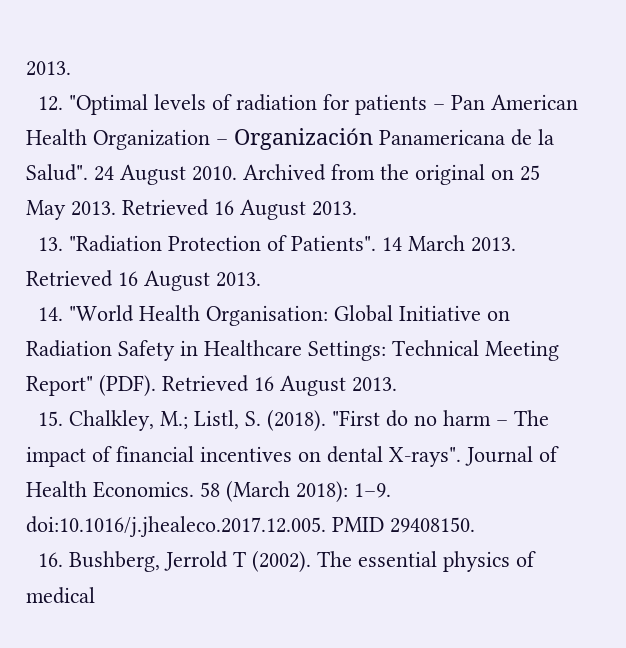2013.
  12. "Optimal levels of radiation for patients – Pan American Health Organization – Organización Panamericana de la Salud". 24 August 2010. Archived from the original on 25 May 2013. Retrieved 16 August 2013.
  13. "Radiation Protection of Patients". 14 March 2013. Retrieved 16 August 2013.
  14. "World Health Organisation: Global Initiative on Radiation Safety in Healthcare Settings: Technical Meeting Report" (PDF). Retrieved 16 August 2013.
  15. Chalkley, M.; Listl, S. (2018). "First do no harm – The impact of financial incentives on dental X-rays". Journal of Health Economics. 58 (March 2018): 1–9. doi:10.1016/j.jhealeco.2017.12.005. PMID 29408150.
  16. Bushberg, Jerrold T (2002). The essential physics of medical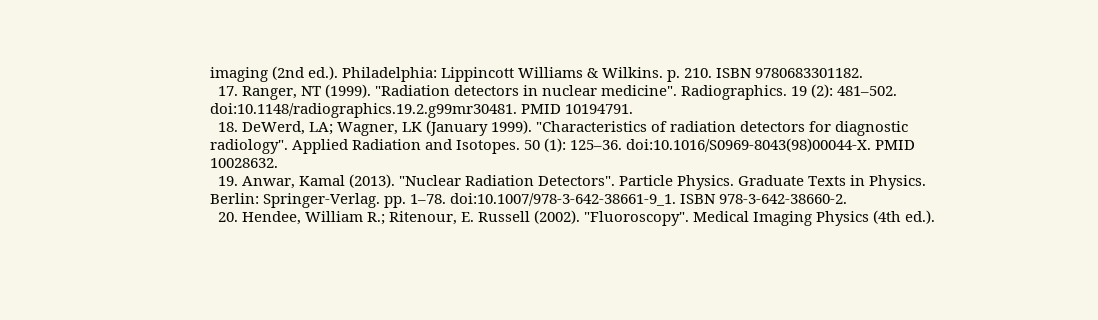imaging (2nd ed.). Philadelphia: Lippincott Williams & Wilkins. p. 210. ISBN 9780683301182.
  17. Ranger, NT (1999). "Radiation detectors in nuclear medicine". Radiographics. 19 (2): 481–502. doi:10.1148/radiographics.19.2.g99mr30481. PMID 10194791.
  18. DeWerd, LA; Wagner, LK (January 1999). "Characteristics of radiation detectors for diagnostic radiology". Applied Radiation and Isotopes. 50 (1): 125–36. doi:10.1016/S0969-8043(98)00044-X. PMID 10028632.
  19. Anwar, Kamal (2013). "Nuclear Radiation Detectors". Particle Physics. Graduate Texts in Physics. Berlin: Springer-Verlag. pp. 1–78. doi:10.1007/978-3-642-38661-9_1. ISBN 978-3-642-38660-2.
  20. Hendee, William R.; Ritenour, E. Russell (2002). "Fluoroscopy". Medical Imaging Physics (4th ed.).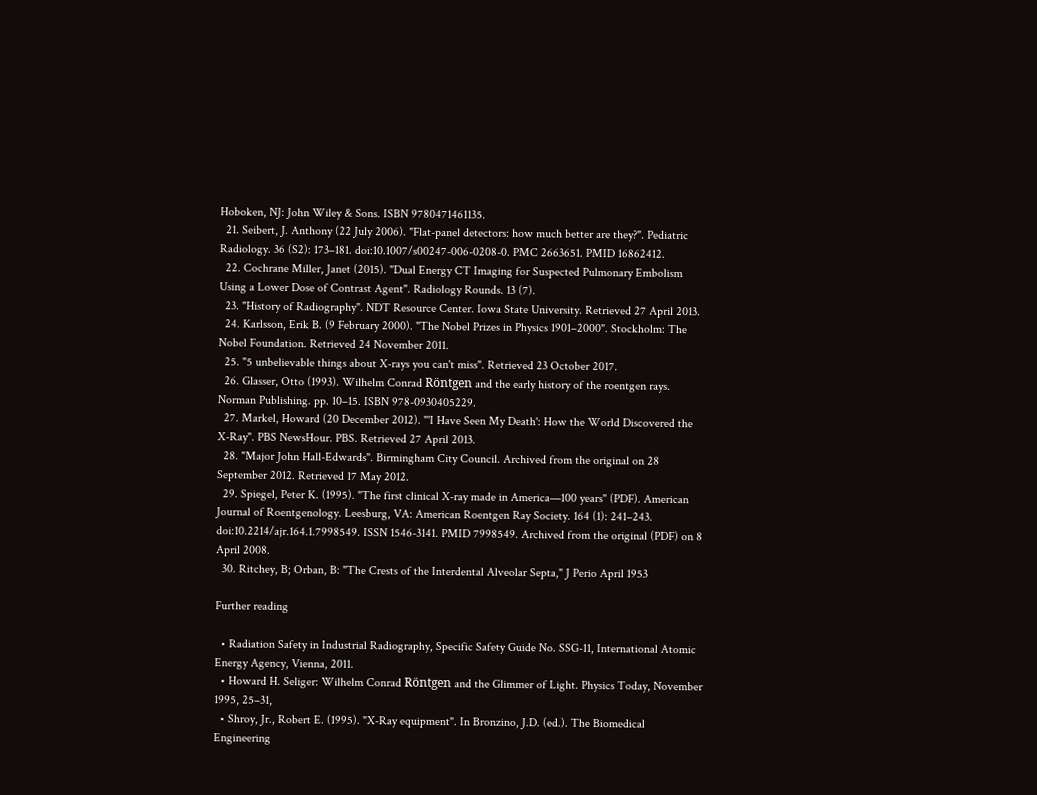Hoboken, NJ: John Wiley & Sons. ISBN 9780471461135.
  21. Seibert, J. Anthony (22 July 2006). "Flat-panel detectors: how much better are they?". Pediatric Radiology. 36 (S2): 173–181. doi:10.1007/s00247-006-0208-0. PMC 2663651. PMID 16862412.
  22. Cochrane Miller, Janet (2015). "Dual Energy CT Imaging for Suspected Pulmonary Embolism Using a Lower Dose of Contrast Agent". Radiology Rounds. 13 (7).
  23. "History of Radiography". NDT Resource Center. Iowa State University. Retrieved 27 April 2013.
  24. Karlsson, Erik B. (9 February 2000). "The Nobel Prizes in Physics 1901–2000". Stockholm: The Nobel Foundation. Retrieved 24 November 2011.
  25. "5 unbelievable things about X-rays you can't miss". Retrieved 23 October 2017.
  26. Glasser, Otto (1993). Wilhelm Conrad Röntgen and the early history of the roentgen rays. Norman Publishing. pp. 10–15. ISBN 978-0930405229.
  27. Markel, Howard (20 December 2012). "'I Have Seen My Death': How the World Discovered the X-Ray". PBS NewsHour. PBS. Retrieved 27 April 2013.
  28. "Major John Hall-Edwards". Birmingham City Council. Archived from the original on 28 September 2012. Retrieved 17 May 2012.
  29. Spiegel, Peter K. (1995). "The first clinical X-ray made in America—100 years" (PDF). American Journal of Roentgenology. Leesburg, VA: American Roentgen Ray Society. 164 (1): 241–243. doi:10.2214/ajr.164.1.7998549. ISSN 1546-3141. PMID 7998549. Archived from the original (PDF) on 8 April 2008.
  30. Ritchey, B; Orban, B: "The Crests of the Interdental Alveolar Septa," J Perio April 1953

Further reading

  • Radiation Safety in Industrial Radiography, Specific Safety Guide No. SSG-11, International Atomic Energy Agency, Vienna, 2011.
  • Howard H. Seliger: Wilhelm Conrad Röntgen and the Glimmer of Light. Physics Today, November 1995, 25–31,
  • Shroy, Jr., Robert E. (1995). "X-Ray equipment". In Bronzino, J.D. (ed.). The Biomedical Engineering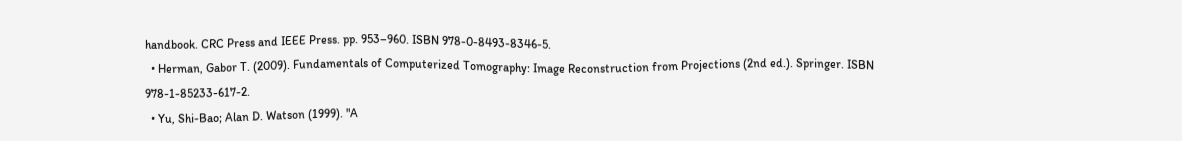handbook. CRC Press and IEEE Press. pp. 953–960. ISBN 978-0-8493-8346-5.
  • Herman, Gabor T. (2009). Fundamentals of Computerized Tomography: Image Reconstruction from Projections (2nd ed.). Springer. ISBN 978-1-85233-617-2.
  • Yu, Shi-Bao; Alan D. Watson (1999). "A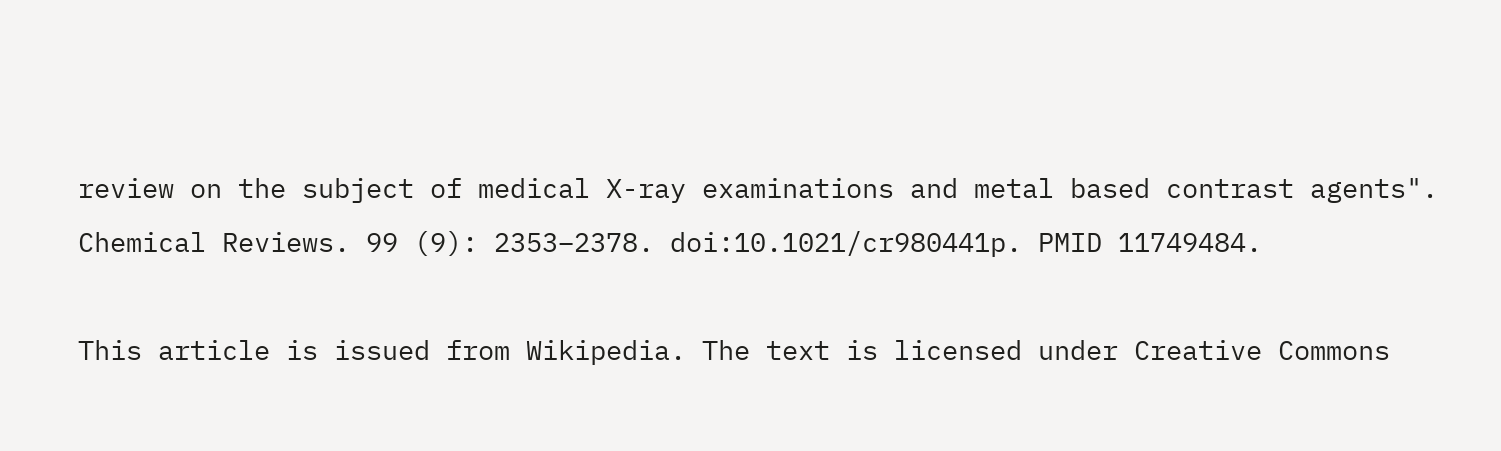review on the subject of medical X-ray examinations and metal based contrast agents". Chemical Reviews. 99 (9): 2353–2378. doi:10.1021/cr980441p. PMID 11749484.

This article is issued from Wikipedia. The text is licensed under Creative Commons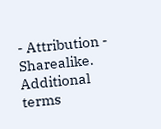- Attribution - Sharealike. Additional terms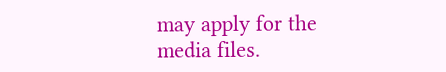may apply for the media files.